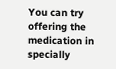You can try offering the medication in specially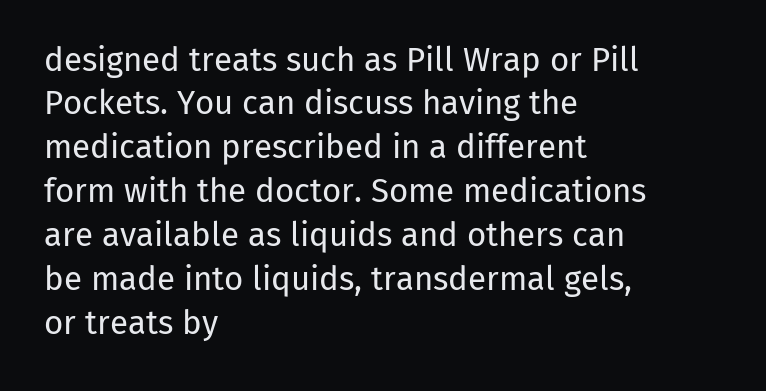designed treats such as Pill Wrap or Pill Pockets. You can discuss having the medication prescribed in a different form with the doctor. Some medications are available as liquids and others can be made into liquids, transdermal gels, or treats by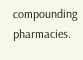compounding pharmacies.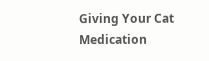Giving Your Cat Medication